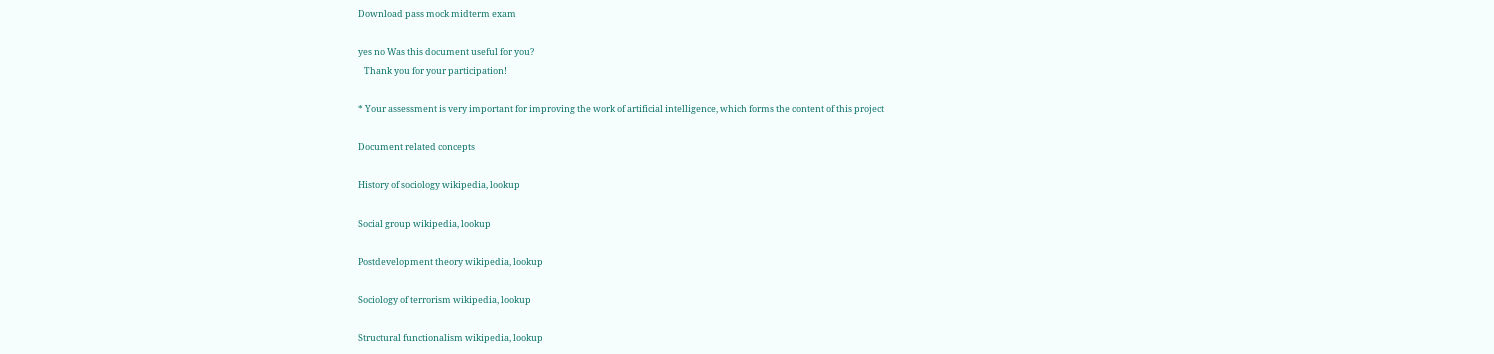Download pass mock midterm exam

yes no Was this document useful for you?
   Thank you for your participation!

* Your assessment is very important for improving the work of artificial intelligence, which forms the content of this project

Document related concepts

History of sociology wikipedia, lookup

Social group wikipedia, lookup

Postdevelopment theory wikipedia, lookup

Sociology of terrorism wikipedia, lookup

Structural functionalism wikipedia, lookup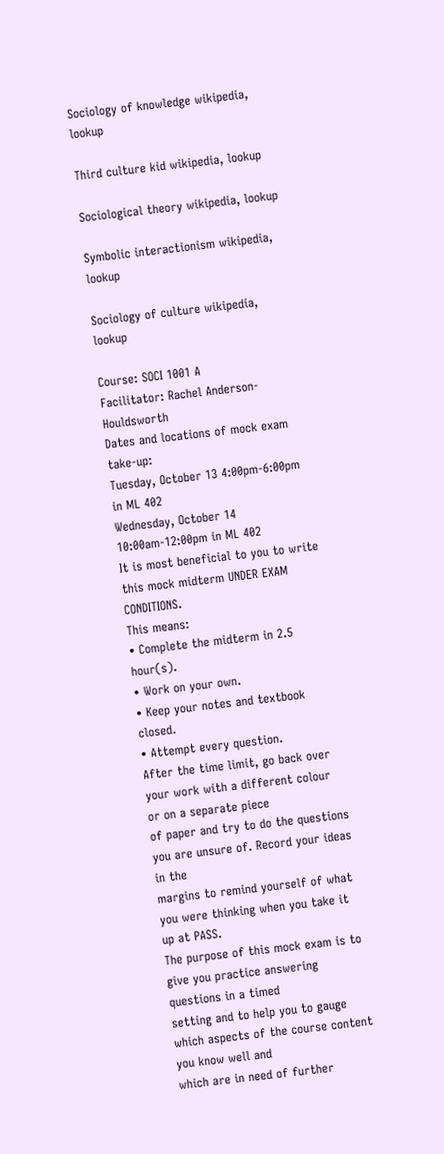Sociology of knowledge wikipedia, lookup

Third culture kid wikipedia, lookup

Sociological theory wikipedia, lookup

Symbolic interactionism wikipedia, lookup

Sociology of culture wikipedia, lookup

Course: SOCI 1001 A
Facilitator: Rachel Anderson-Houldsworth
Dates and locations of mock exam take-up:
Tuesday, October 13 4:00pm-6:00pm in ML 402
Wednesday, October 14 10:00am-12:00pm in ML 402
It is most beneficial to you to write this mock midterm UNDER EXAM CONDITIONS.
This means:
• Complete the midterm in 2.5 hour(s).
• Work on your own.
• Keep your notes and textbook closed.
• Attempt every question.
After the time limit, go back over your work with a different colour or on a separate piece
of paper and try to do the questions you are unsure of. Record your ideas in the
margins to remind yourself of what you were thinking when you take it up at PASS.
The purpose of this mock exam is to give you practice answering questions in a timed
setting and to help you to gauge which aspects of the course content you know well and
which are in need of further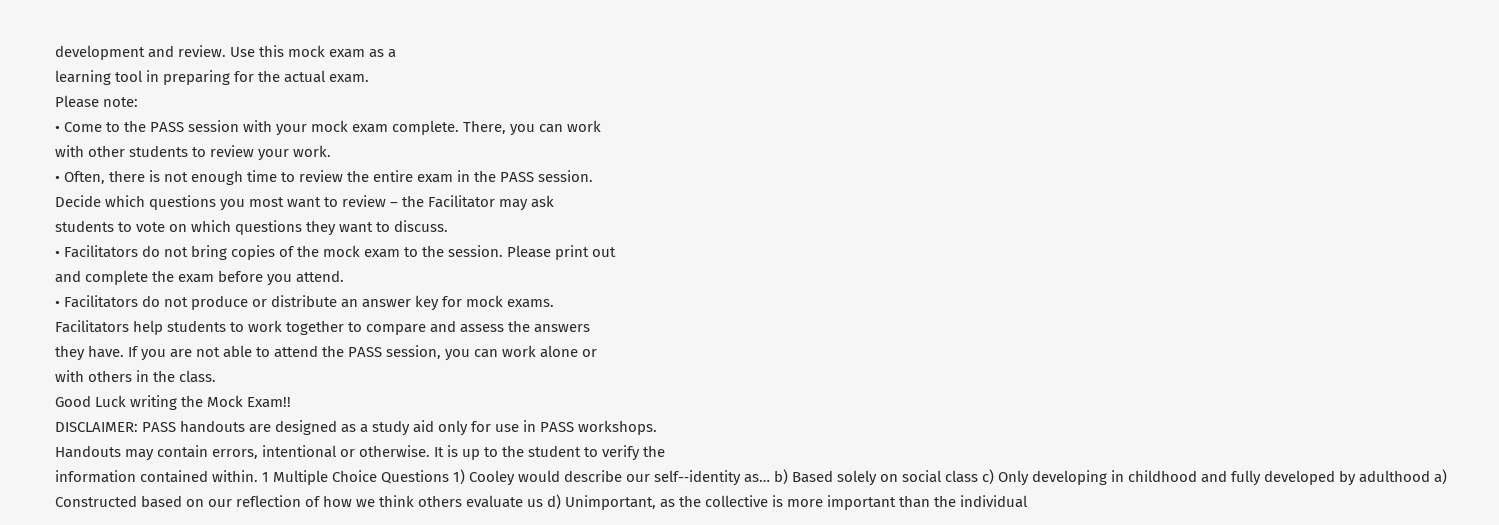development and review. Use this mock exam as a
learning tool in preparing for the actual exam.
Please note:
• Come to the PASS session with your mock exam complete. There, you can work
with other students to review your work.
• Often, there is not enough time to review the entire exam in the PASS session.
Decide which questions you most want to review – the Facilitator may ask
students to vote on which questions they want to discuss.
• Facilitators do not bring copies of the mock exam to the session. Please print out
and complete the exam before you attend.
• Facilitators do not produce or distribute an answer key for mock exams.
Facilitators help students to work together to compare and assess the answers
they have. If you are not able to attend the PASS session, you can work alone or
with others in the class.
Good Luck writing the Mock Exam!!
DISCLAIMER: PASS handouts are designed as a study aid only for use in PASS workshops.
Handouts may contain errors, intentional or otherwise. It is up to the student to verify the
information contained within. 1 Multiple Choice Questions 1) Cooley would describe our self-‐identity as… b) Based solely on social class c) Only developing in childhood and fully developed by adulthood a) Constructed based on our reflection of how we think others evaluate us d) Unimportant, as the collective is more important than the individual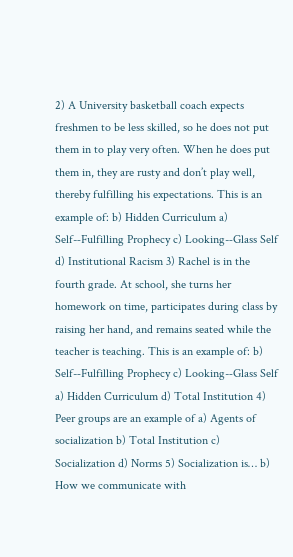2) A University basketball coach expects freshmen to be less skilled, so he does not put them in to play very often. When he does put them in, they are rusty and don’t play well, thereby fulfilling his expectations. This is an example of: b) Hidden Curriculum a) Self-‐Fulfilling Prophecy c) Looking-‐Glass Self d) Institutional Racism 3) Rachel is in the fourth grade. At school, she turns her homework on time, participates during class by raising her hand, and remains seated while the teacher is teaching. This is an example of: b) Self-‐Fulfilling Prophecy c) Looking-‐Glass Self a) Hidden Curriculum d) Total Institution 4) Peer groups are an example of a) Agents of socialization b) Total Institution c) Socialization d) Norms 5) Socialization is… b) How we communicate with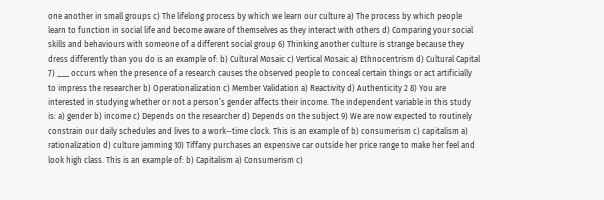one another in small groups c) The lifelong process by which we learn our culture a) The process by which people learn to function in social life and become aware of themselves as they interact with others d) Comparing your social skills and behaviours with someone of a different social group 6) Thinking another culture is strange because they dress differently than you do is an example of: b) Cultural Mosaic c) Vertical Mosaic a) Ethnocentrism d) Cultural Capital 7) ___ occurs when the presence of a research causes the observed people to conceal certain things or act artificially to impress the researcher b) Operationalization c) Member Validation a) Reactivity d) Authenticity 2 8) You are interested in studying whether or not a person’s gender affects their income. The independent variable in this study is: a) gender b) income c) Depends on the researcher d) Depends on the subject 9) We are now expected to routinely constrain our daily schedules and lives to a work-‐time clock. This is an example of b) consumerism c) capitalism a) rationalization d) culture jamming 10) Tiffany purchases an expensive car outside her price range to make her feel and look high class. This is an example of: b) Capitalism a) Consumerism c)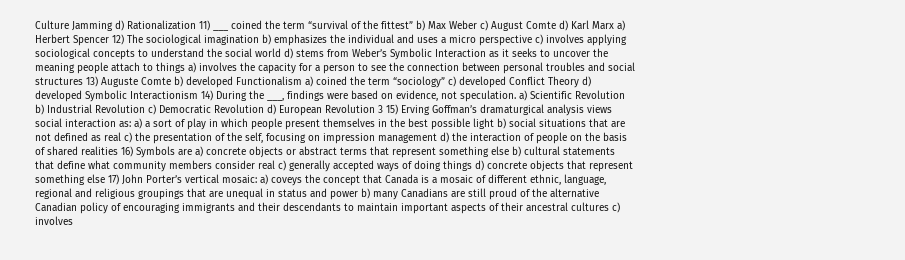Culture Jamming d) Rationalization 11) ___ coined the term “survival of the fittest” b) Max Weber c) August Comte d) Karl Marx a) Herbert Spencer 12) The sociological imagination b) emphasizes the individual and uses a micro perspective c) involves applying sociological concepts to understand the social world d) stems from Weber’s Symbolic Interaction as it seeks to uncover the meaning people attach to things a) involves the capacity for a person to see the connection between personal troubles and social structures 13) Auguste Comte b) developed Functionalism a) coined the term “sociology” c) developed Conflict Theory d) developed Symbolic Interactionism 14) During the ___, findings were based on evidence, not speculation. a) Scientific Revolution b) Industrial Revolution c) Democratic Revolution d) European Revolution 3 15) Erving Goffman’s dramaturgical analysis views social interaction as: a) a sort of play in which people present themselves in the best possible light b) social situations that are not defined as real c) the presentation of the self, focusing on impression management d) the interaction of people on the basis of shared realities 16) Symbols are a) concrete objects or abstract terms that represent something else b) cultural statements that define what community members consider real c) generally accepted ways of doing things d) concrete objects that represent something else 17) John Porter’s vertical mosaic: a) coveys the concept that Canada is a mosaic of different ethnic, language, regional and religious groupings that are unequal in status and power b) many Canadians are still proud of the alternative Canadian policy of encouraging immigrants and their descendants to maintain important aspects of their ancestral cultures c) involves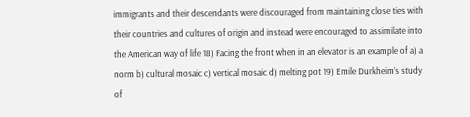immigrants and their descendants were discouraged from maintaining close ties with their countries and cultures of origin and instead were encouraged to assimilate into the American way of life 18) Facing the front when in an elevator is an example of a) a norm b) cultural mosaic c) vertical mosaic d) melting pot 19) Emile Durkheim’s study of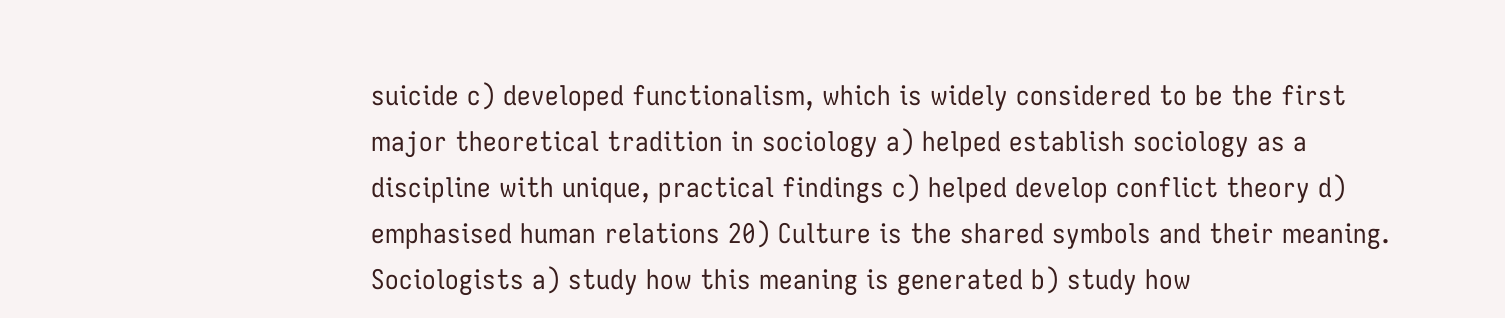suicide c) developed functionalism, which is widely considered to be the first major theoretical tradition in sociology a) helped establish sociology as a discipline with unique, practical findings c) helped develop conflict theory d) emphasised human relations 20) Culture is the shared symbols and their meaning. Sociologists a) study how this meaning is generated b) study how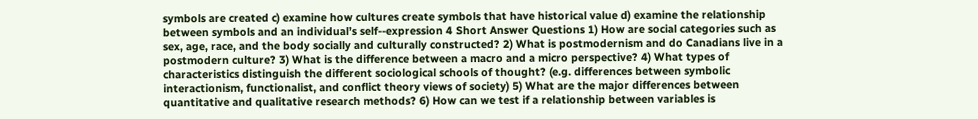symbols are created c) examine how cultures create symbols that have historical value d) examine the relationship between symbols and an individual’s self-‐expression 4 Short Answer Questions 1) How are social categories such as sex, age, race, and the body socially and culturally constructed? 2) What is postmodernism and do Canadians live in a postmodern culture? 3) What is the difference between a macro and a micro perspective? 4) What types of characteristics distinguish the different sociological schools of thought? (e.g. differences between symbolic interactionism, functionalist, and conflict theory views of society) 5) What are the major differences between quantitative and qualitative research methods? 6) How can we test if a relationship between variables is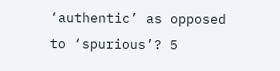‘authentic’ as opposed to ‘spurious’? 5